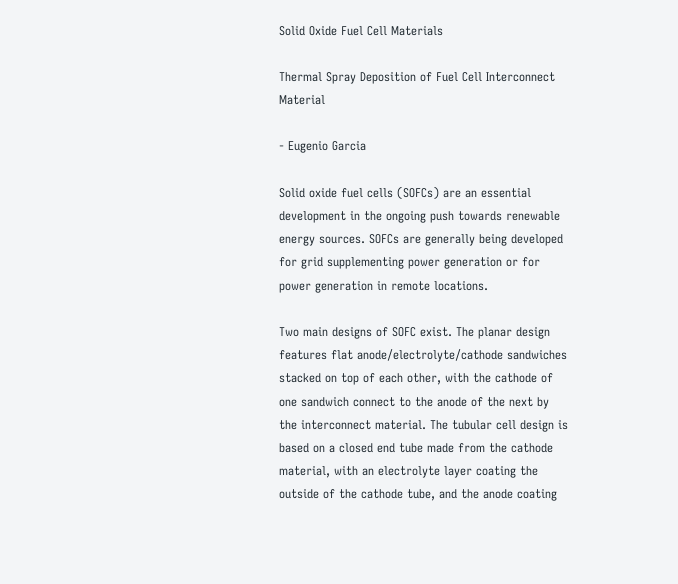Solid Oxide Fuel Cell Materials

Thermal Spray Deposition of Fuel Cell Interconnect Material

- Eugenio Garcia

Solid oxide fuel cells (SOFCs) are an essential development in the ongoing push towards renewable energy sources. SOFCs are generally being developed for grid supplementing power generation or for power generation in remote locations.

Two main designs of SOFC exist. The planar design features flat anode/electrolyte/cathode sandwiches stacked on top of each other, with the cathode of one sandwich connect to the anode of the next by the interconnect material. The tubular cell design is based on a closed end tube made from the cathode material, with an electrolyte layer coating the outside of the cathode tube, and the anode coating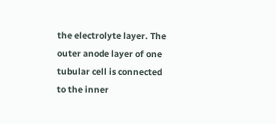the electrolyte layer. The outer anode layer of one tubular cell is connected to the inner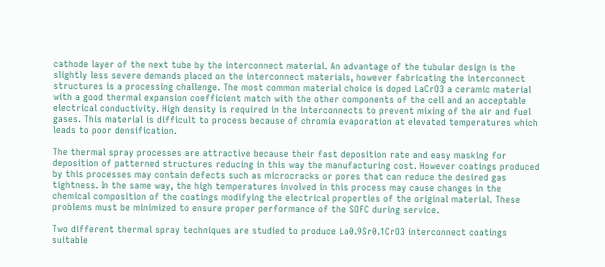cathode layer of the next tube by the interconnect material. An advantage of the tubular design is the slightly less severe demands placed on the interconnect materials, however fabricating the interconnect structures is a processing challenge. The most common material choice is doped LaCrO3 a ceramic material with a good thermal expansion coefficient match with the other components of the cell and an acceptable electrical conductivity. High density is required in the interconnects to prevent mixing of the air and fuel gases. This material is difficult to process because of chromia evaporation at elevated temperatures which leads to poor densification.

The thermal spray processes are attractive because their fast deposition rate and easy masking for deposition of patterned structures reducing in this way the manufacturing cost. However coatings produced by this processes may contain defects such as microcracks or pores that can reduce the desired gas tightness. In the same way, the high temperatures involved in this process may cause changes in the chemical composition of the coatings modifying the electrical properties of the original material. These problems must be minimized to ensure proper performance of the SOFC during service.

Two different thermal spray techniques are studied to produce La0.9Sr0.1CrO3 interconnect coatings suitable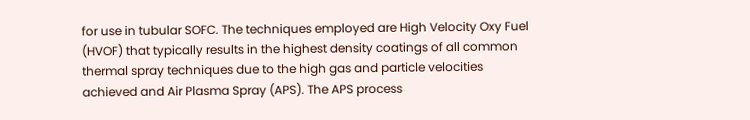for use in tubular SOFC. The techniques employed are High Velocity Oxy Fuel (HVOF) that typically results in the highest density coatings of all common thermal spray techniques due to the high gas and particle velocities achieved and Air Plasma Spray (APS). The APS process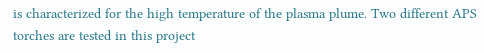is characterized for the high temperature of the plasma plume. Two different APS torches are tested in this project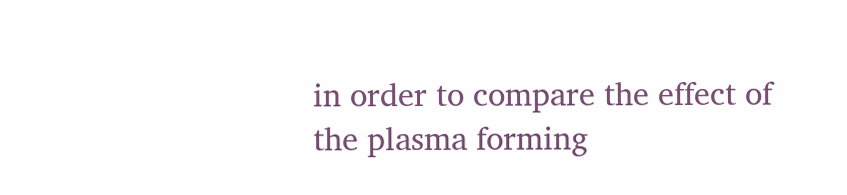in order to compare the effect of the plasma forming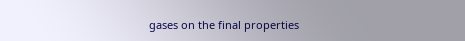gases on the final properties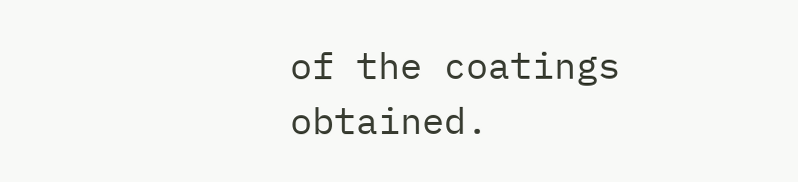of the coatings obtained.